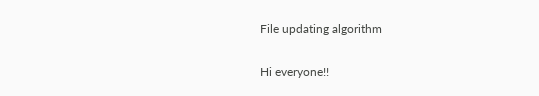File updating algorithm

Hi everyone!!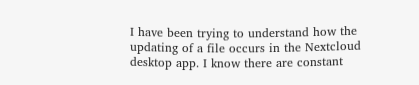I have been trying to understand how the updating of a file occurs in the Nextcloud desktop app. I know there are constant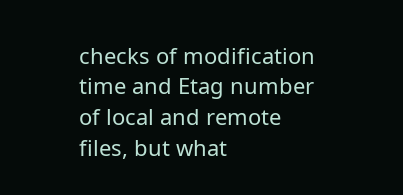checks of modification time and Etag number of local and remote files, but what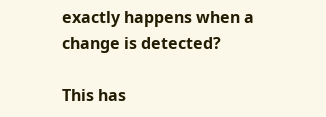exactly happens when a change is detected?

This has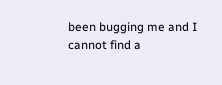been bugging me and I cannot find a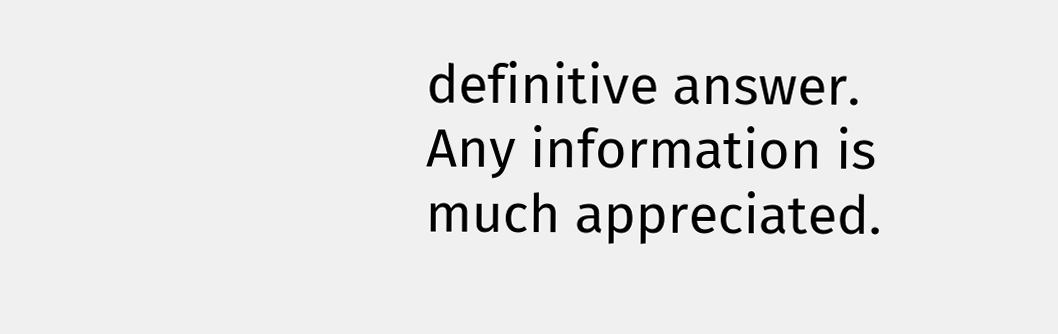definitive answer. Any information is much appreciated.